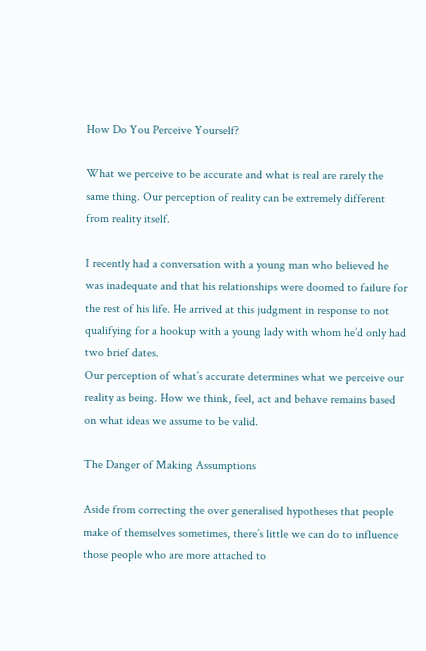How Do You Perceive Yourself?

What we perceive to be accurate and what is real are rarely the same thing. Our perception of reality can be extremely different from reality itself.

I recently had a conversation with a young man who believed he was inadequate and that his relationships were doomed to failure for the rest of his life. He arrived at this judgment in response to not qualifying for a hookup with a young lady with whom he’d only had two brief dates.
Our perception of what’s accurate determines what we perceive our reality as being. How we think, feel, act and behave remains based on what ideas we assume to be valid.

The Danger of Making Assumptions

Aside from correcting the over generalised hypotheses that people make of themselves sometimes, there’s little we can do to influence those people who are more attached to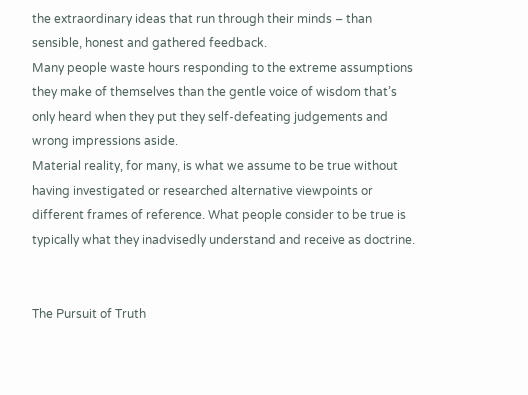the extraordinary ideas that run through their minds – than sensible, honest and gathered feedback.
Many people waste hours responding to the extreme assumptions they make of themselves than the gentle voice of wisdom that’s only heard when they put they self-defeating judgements and wrong impressions aside.
Material reality, for many, is what we assume to be true without having investigated or researched alternative viewpoints or different frames of reference. What people consider to be true is typically what they inadvisedly understand and receive as doctrine.


The Pursuit of Truth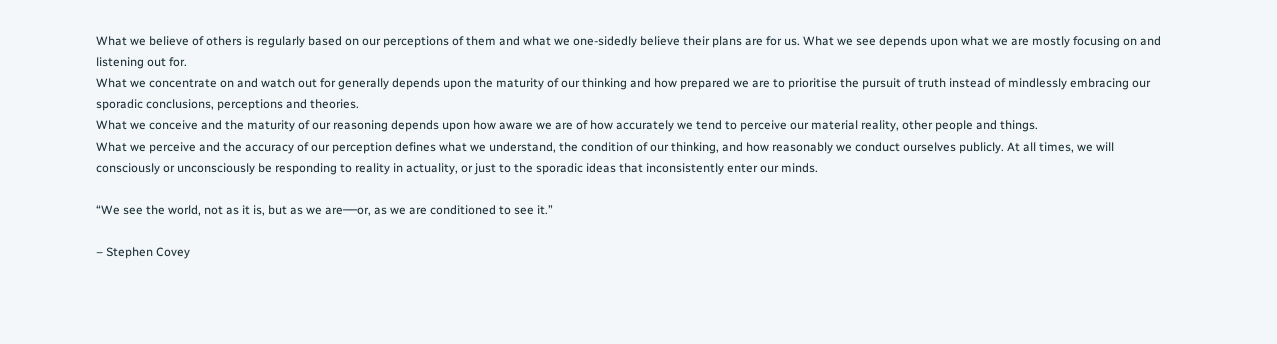What we believe of others is regularly based on our perceptions of them and what we one-sidedly believe their plans are for us. What we see depends upon what we are mostly focusing on and listening out for.
What we concentrate on and watch out for generally depends upon the maturity of our thinking and how prepared we are to prioritise the pursuit of truth instead of mindlessly embracing our sporadic conclusions, perceptions and theories.
What we conceive and the maturity of our reasoning depends upon how aware we are of how accurately we tend to perceive our material reality, other people and things.
What we perceive and the accuracy of our perception defines what we understand, the condition of our thinking, and how reasonably we conduct ourselves publicly. At all times, we will consciously or unconsciously be responding to reality in actuality, or just to the sporadic ideas that inconsistently enter our minds.

“We see the world, not as it is, but as we are──or, as we are conditioned to see it.”

– Stephen Covey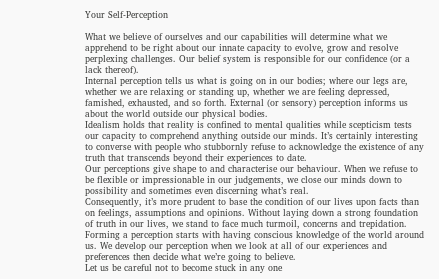Your Self-Perception

What we believe of ourselves and our capabilities will determine what we apprehend to be right about our innate capacity to evolve, grow and resolve perplexing challenges. Our belief system is responsible for our confidence (or a lack thereof).
Internal perception tells us what is going on in our bodies; where our legs are, whether we are relaxing or standing up, whether we are feeling depressed, famished, exhausted, and so forth. External (or sensory) perception informs us about the world outside our physical bodies.
Idealism holds that reality is confined to mental qualities while scepticism tests our capacity to comprehend anything outside our minds. It’s certainly interesting to converse with people who stubbornly refuse to acknowledge the existence of any truth that transcends beyond their experiences to date.
Our perceptions give shape to and characterise our behaviour. When we refuse to be flexible or impressionable in our judgements, we close our minds down to possibility and sometimes even discerning what’s real.
Consequently, it’s more prudent to base the condition of our lives upon facts than on feelings, assumptions and opinions. Without laying down a strong foundation of truth in our lives, we stand to face much turmoil, concerns and trepidation.
Forming a perception starts with having conscious knowledge of the world around us. We develop our perception when we look at all of our experiences and preferences then decide what we’re going to believe.
Let us be careful not to become stuck in any one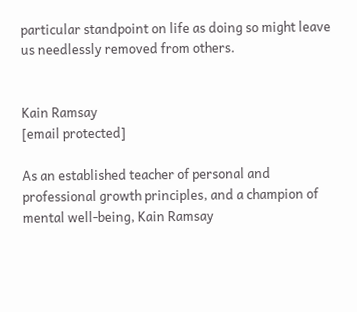particular standpoint on life as doing so might leave us needlessly removed from others.


Kain Ramsay
[email protected]

As an established teacher of personal and professional growth principles, and a champion of mental well-being, Kain Ramsay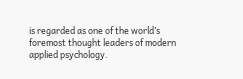is regarded as one of the world’s foremost thought leaders of modern applied psychology.